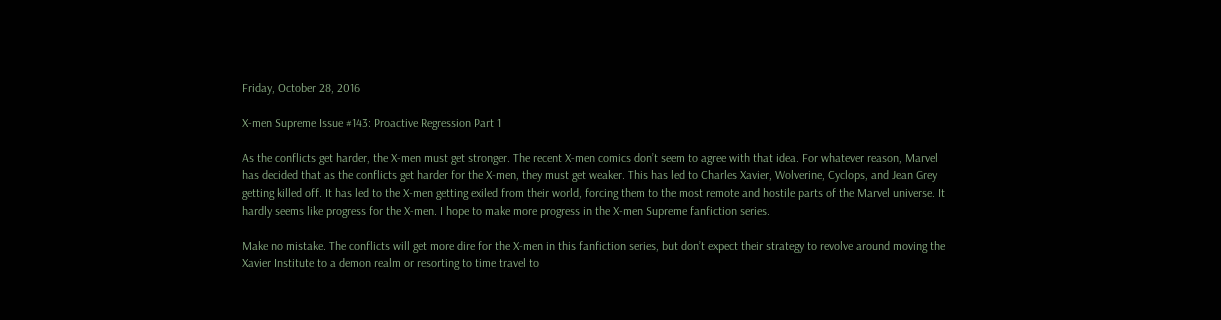Friday, October 28, 2016

X-men Supreme Issue #143: Proactive Regression Part 1

As the conflicts get harder, the X-men must get stronger. The recent X-men comics don’t seem to agree with that idea. For whatever reason, Marvel has decided that as the conflicts get harder for the X-men, they must get weaker. This has led to Charles Xavier, Wolverine, Cyclops, and Jean Grey getting killed off. It has led to the X-men getting exiled from their world, forcing them to the most remote and hostile parts of the Marvel universe. It hardly seems like progress for the X-men. I hope to make more progress in the X-men Supreme fanfiction series.

Make no mistake. The conflicts will get more dire for the X-men in this fanfiction series, but don’t expect their strategy to revolve around moving the Xavier Institute to a demon realm or resorting to time travel to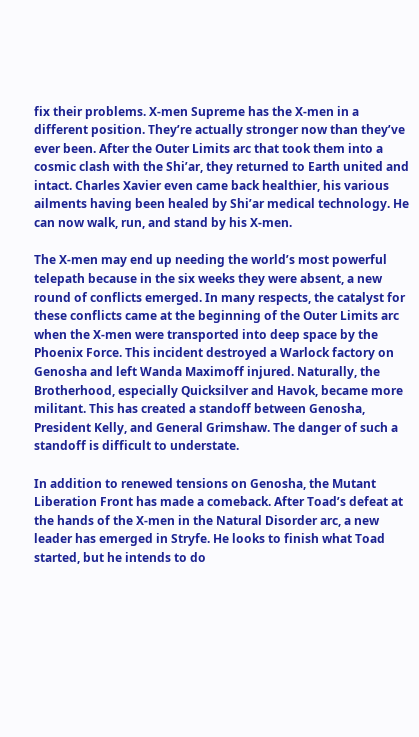fix their problems. X-men Supreme has the X-men in a different position. They’re actually stronger now than they’ve ever been. After the Outer Limits arc that took them into a cosmic clash with the Shi’ar, they returned to Earth united and intact. Charles Xavier even came back healthier, his various ailments having been healed by Shi’ar medical technology. He can now walk, run, and stand by his X-men.

The X-men may end up needing the world’s most powerful telepath because in the six weeks they were absent, a new round of conflicts emerged. In many respects, the catalyst for these conflicts came at the beginning of the Outer Limits arc when the X-men were transported into deep space by the Phoenix Force. This incident destroyed a Warlock factory on Genosha and left Wanda Maximoff injured. Naturally, the Brotherhood, especially Quicksilver and Havok, became more militant. This has created a standoff between Genosha, President Kelly, and General Grimshaw. The danger of such a standoff is difficult to understate.

In addition to renewed tensions on Genosha, the Mutant Liberation Front has made a comeback. After Toad’s defeat at the hands of the X-men in the Natural Disorder arc, a new leader has emerged in Stryfe. He looks to finish what Toad started, but he intends to do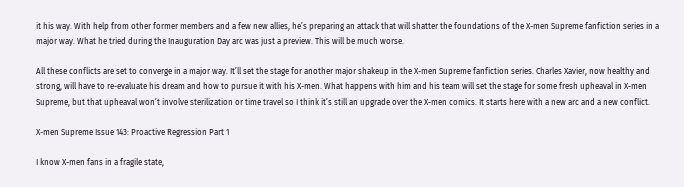it his way. With help from other former members and a few new allies, he’s preparing an attack that will shatter the foundations of the X-men Supreme fanfiction series in a major way. What he tried during the Inauguration Day arc was just a preview. This will be much worse.

All these conflicts are set to converge in a major way. It’ll set the stage for another major shakeup in the X-men Supreme fanfiction series. Charles Xavier, now healthy and strong, will have to re-evaluate his dream and how to pursue it with his X-men. What happens with him and his team will set the stage for some fresh upheaval in X-men Supreme, but that upheaval won’t involve sterilization or time travel so I think it’s still an upgrade over the X-men comics. It starts here with a new arc and a new conflict.

X-men Supreme Issue 143: Proactive Regression Part 1

I know X-men fans in a fragile state,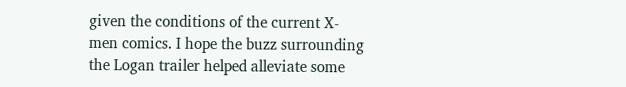given the conditions of the current X-men comics. I hope the buzz surrounding the Logan trailer helped alleviate some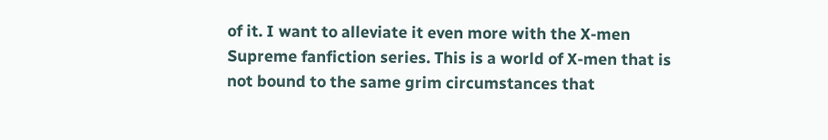of it. I want to alleviate it even more with the X-men Supreme fanfiction series. This is a world of X-men that is not bound to the same grim circumstances that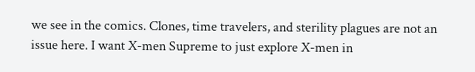we see in the comics. Clones, time travelers, and sterility plagues are not an issue here. I want X-men Supreme to just explore X-men in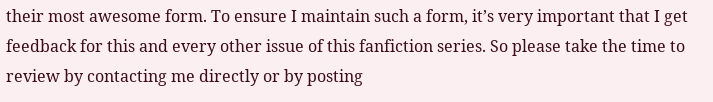their most awesome form. To ensure I maintain such a form, it’s very important that I get feedback for this and every other issue of this fanfiction series. So please take the time to review by contacting me directly or by posting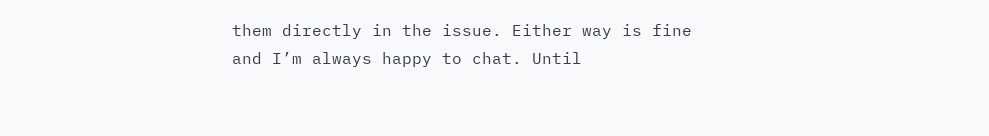them directly in the issue. Either way is fine and I’m always happy to chat. Until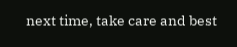next time, take care and best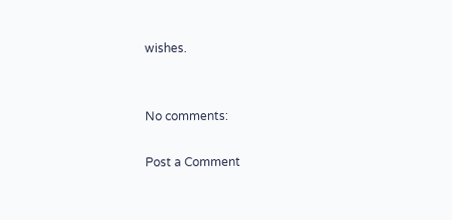wishes.


No comments:

Post a Comment